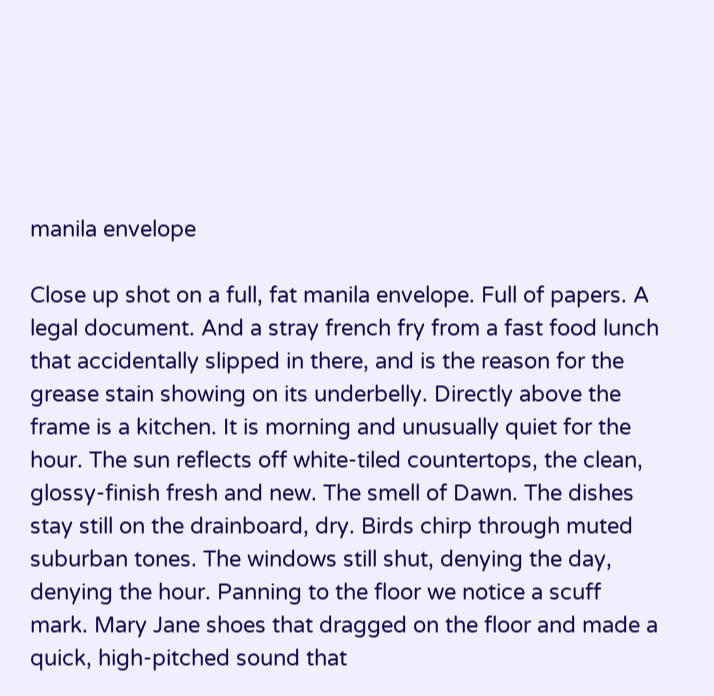manila envelope

Close up shot on a full, fat manila envelope. Full of papers. A legal document. And a stray french fry from a fast food lunch that accidentally slipped in there, and is the reason for the grease stain showing on its underbelly. Directly above the frame is a kitchen. It is morning and unusually quiet for the hour. The sun reflects off white-tiled countertops, the clean, glossy-finish fresh and new. The smell of Dawn. The dishes stay still on the drainboard, dry. Birds chirp through muted suburban tones. The windows still shut, denying the day, denying the hour. Panning to the floor we notice a scuff mark. Mary Jane shoes that dragged on the floor and made a quick, high-pitched sound that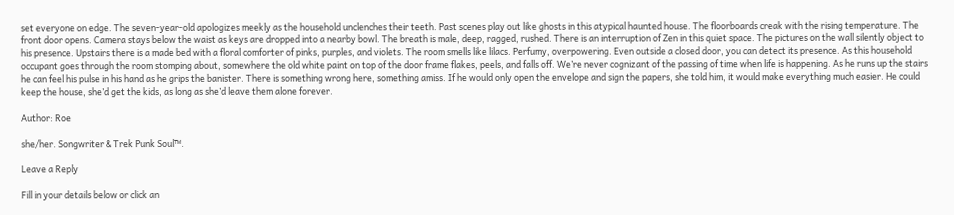set everyone on edge. The seven-year-old apologizes meekly as the household unclenches their teeth. Past scenes play out like ghosts in this atypical haunted house. The floorboards creak with the rising temperature. The front door opens. Camera stays below the waist as keys are dropped into a nearby bowl. The breath is male, deep, ragged, rushed. There is an interruption of Zen in this quiet space. The pictures on the wall silently object to his presence. Upstairs there is a made bed with a floral comforter of pinks, purples, and violets. The room smells like lilacs. Perfumy, overpowering. Even outside a closed door, you can detect its presence. As this household occupant goes through the room stomping about, somewhere the old white paint on top of the door frame flakes, peels, and falls off. We’re never cognizant of the passing of time when life is happening. As he runs up the stairs he can feel his pulse in his hand as he grips the banister. There is something wrong here, something amiss. If he would only open the envelope and sign the papers, she told him, it would make everything much easier. He could keep the house, she’d get the kids, as long as she’d leave them alone forever.

Author: Roe

she/her. Songwriter & Trek Punk Soul™.

Leave a Reply

Fill in your details below or click an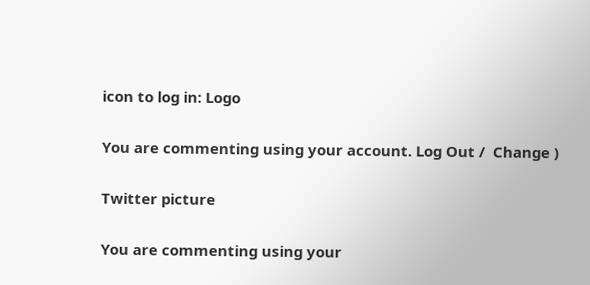icon to log in: Logo

You are commenting using your account. Log Out /  Change )

Twitter picture

You are commenting using your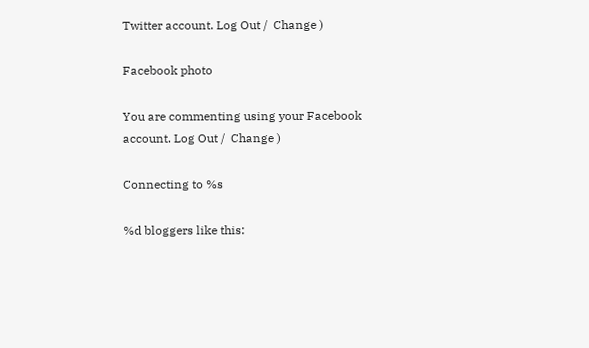Twitter account. Log Out /  Change )

Facebook photo

You are commenting using your Facebook account. Log Out /  Change )

Connecting to %s

%d bloggers like this: